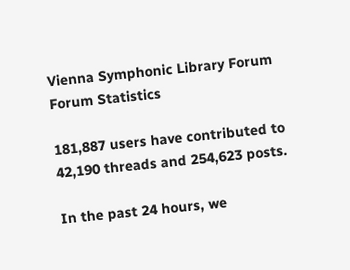Vienna Symphonic Library Forum
Forum Statistics

181,887 users have contributed to 42,190 threads and 254,623 posts.

In the past 24 hours, we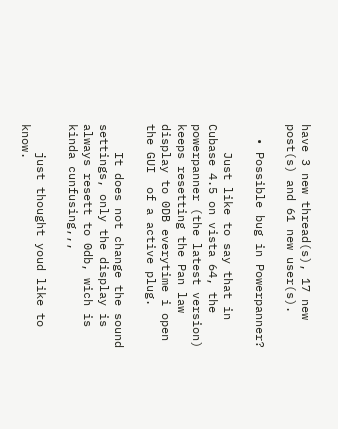have 3 new thread(s), 17 new post(s) and 61 new user(s).

  • Possible bug in Powerpanner?

    Just like to say that in Cubase 4.5 on vista 64, the powerpanner (the latest version) keeps resetting the Pan law display to 0DB everytime i open the GUI  of a active plug.

    It does not change the sound settings, only the display is always resett to 0db, wich is kinda cunfusing,,,

    just thought youd like to know.